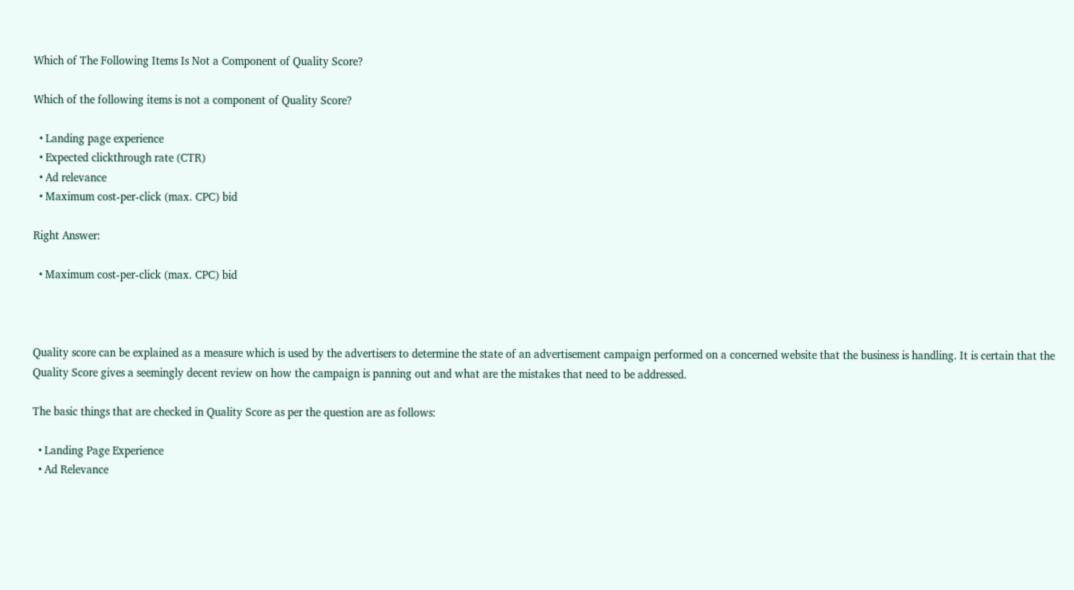Which of The Following Items Is Not a Component of Quality Score?

Which of the following items is not a component of Quality Score?

  • Landing page experience
  • Expected clickthrough rate (CTR)
  • Ad relevance
  • Maximum cost-per-click (max. CPC) bid

Right Answer:

  • Maximum cost-per-click (max. CPC) bid



Quality score can be explained as a measure which is used by the advertisers to determine the state of an advertisement campaign performed on a concerned website that the business is handling. It is certain that the Quality Score gives a seemingly decent review on how the campaign is panning out and what are the mistakes that need to be addressed.

The basic things that are checked in Quality Score as per the question are as follows:

  • Landing Page Experience
  • Ad Relevance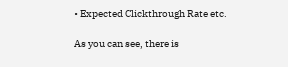• Expected Clickthrough Rate etc.

As you can see, there is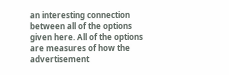an interesting connection between all of the options given here. All of the options are measures of how the advertisement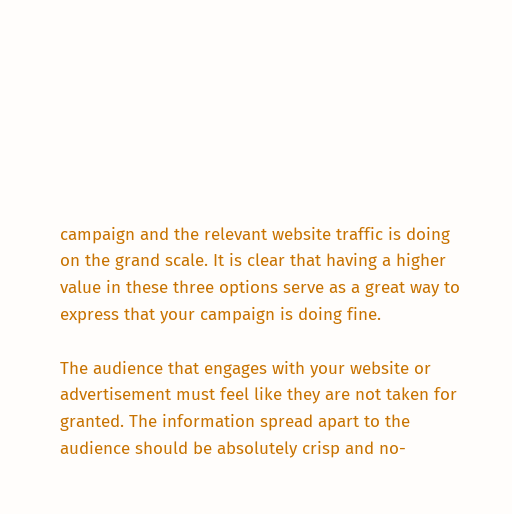campaign and the relevant website traffic is doing on the grand scale. It is clear that having a higher value in these three options serve as a great way to express that your campaign is doing fine.

The audience that engages with your website or advertisement must feel like they are not taken for granted. The information spread apart to the audience should be absolutely crisp and no-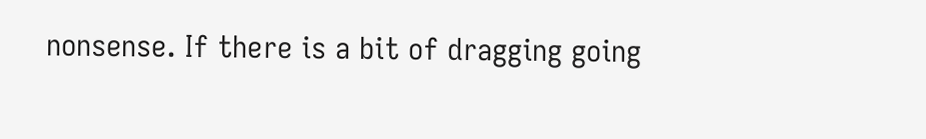nonsense. If there is a bit of dragging going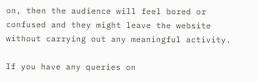on, then the audience will feel bored or confused and they might leave the website without carrying out any meaningful activity.

If you have any queries on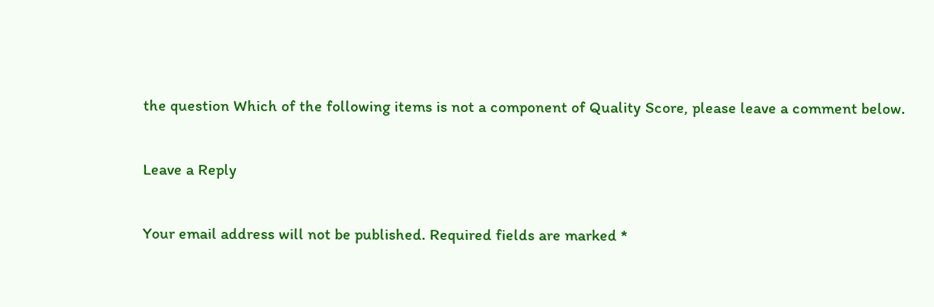the question Which of the following items is not a component of Quality Score, please leave a comment below.

Leave a Reply

Your email address will not be published. Required fields are marked *